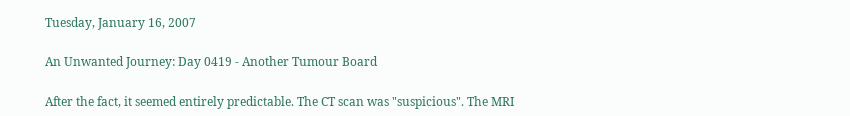Tuesday, January 16, 2007

An Unwanted Journey: Day 0419 - Another Tumour Board

After the fact, it seemed entirely predictable. The CT scan was "suspicious". The MRI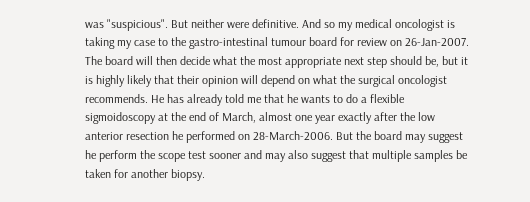was "suspicious". But neither were definitive. And so my medical oncologist is taking my case to the gastro-intestinal tumour board for review on 26-Jan-2007. The board will then decide what the most appropriate next step should be, but it is highly likely that their opinion will depend on what the surgical oncologist recommends. He has already told me that he wants to do a flexible sigmoidoscopy at the end of March, almost one year exactly after the low anterior resection he performed on 28-March-2006. But the board may suggest he perform the scope test sooner and may also suggest that multiple samples be taken for another biopsy.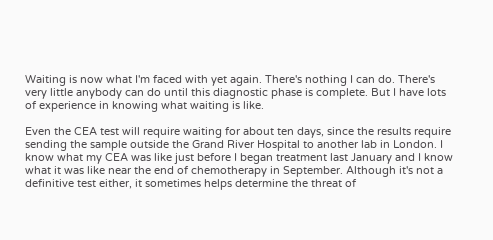Waiting is now what I'm faced with yet again. There's nothing I can do. There's very little anybody can do until this diagnostic phase is complete. But I have lots of experience in knowing what waiting is like.

Even the CEA test will require waiting for about ten days, since the results require sending the sample outside the Grand River Hospital to another lab in London. I know what my CEA was like just before I began treatment last January and I know what it was like near the end of chemotherapy in September. Although it's not a definitive test either, it sometimes helps determine the threat of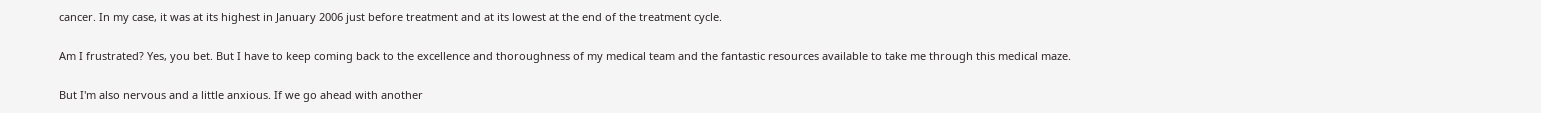cancer. In my case, it was at its highest in January 2006 just before treatment and at its lowest at the end of the treatment cycle.

Am I frustrated? Yes, you bet. But I have to keep coming back to the excellence and thoroughness of my medical team and the fantastic resources available to take me through this medical maze.

But I'm also nervous and a little anxious. If we go ahead with another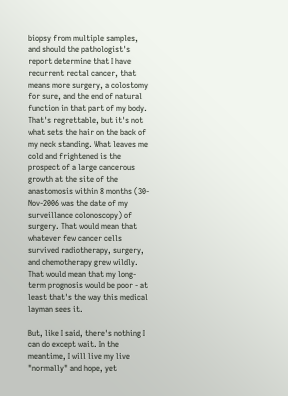biopsy from multiple samples, and should the pathologist's report determine that I have recurrent rectal cancer, that means more surgery, a colostomy for sure, and the end of natural function in that part of my body. That's regrettable, but it's not what sets the hair on the back of my neck standing. What leaves me cold and frightened is the prospect of a large cancerous growth at the site of the anastomosis within 8 months (30-Nov-2006 was the date of my surveillance colonoscopy) of surgery. That would mean that whatever few cancer cells survived radiotherapy, surgery, and chemotherapy grew wildly. That would mean that my long-term prognosis would be poor - at least that's the way this medical layman sees it.

But, like I said, there's nothing I can do except wait. In the meantime, I will live my live "normally" and hope, yet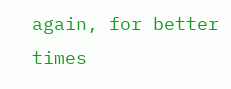again, for better times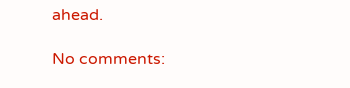ahead.

No comments: